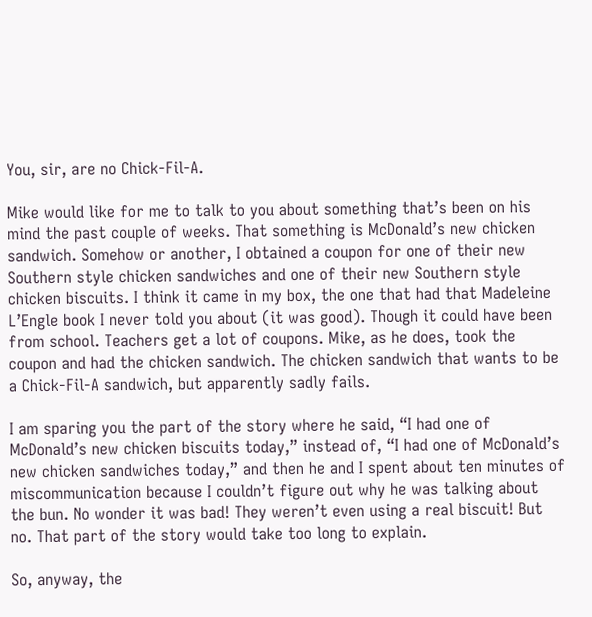You, sir, are no Chick-Fil-A.

Mike would like for me to talk to you about something that’s been on his mind the past couple of weeks. That something is McDonald’s new chicken sandwich. Somehow or another, I obtained a coupon for one of their new Southern style chicken sandwiches and one of their new Southern style chicken biscuits. I think it came in my box, the one that had that Madeleine L’Engle book I never told you about (it was good). Though it could have been from school. Teachers get a lot of coupons. Mike, as he does, took the coupon and had the chicken sandwich. The chicken sandwich that wants to be a Chick-Fil-A sandwich, but apparently sadly fails.

I am sparing you the part of the story where he said, “I had one of McDonald’s new chicken biscuits today,” instead of, “I had one of McDonald’s new chicken sandwiches today,” and then he and I spent about ten minutes of miscommunication because I couldn’t figure out why he was talking about the bun. No wonder it was bad! They weren’t even using a real biscuit! But no. That part of the story would take too long to explain.

So, anyway, the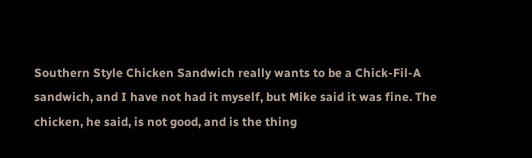Southern Style Chicken Sandwich really wants to be a Chick-Fil-A sandwich, and I have not had it myself, but Mike said it was fine. The chicken, he said, is not good, and is the thing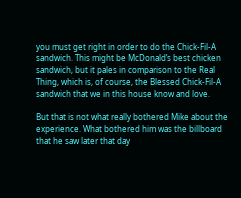you must get right in order to do the Chick-Fil-A sandwich. This might be McDonald’s best chicken sandwich, but it pales in comparison to the Real Thing, which is, of course, the Blessed Chick-Fil-A sandwich that we in this house know and love.

But that is not what really bothered Mike about the experience. What bothered him was the billboard that he saw later that day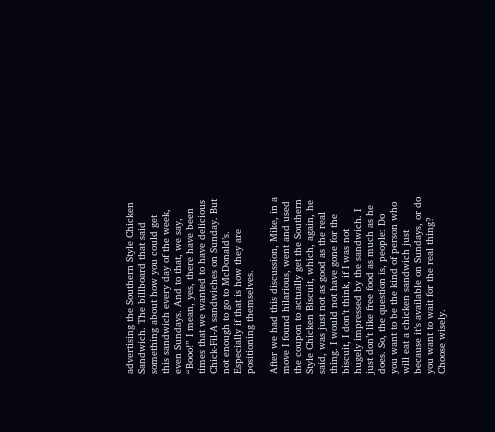advertising the Southern Style Chicken Sandwich. The billboard that said something about how you could get this sandwich every day of the week, even Sundays. And to that, we say, “Booo!” I mean, yes, there have been times that we wanted to have delicious Chick-Fil-A sandwiches on Sunday. But not enough to go to McDonald’s. Especially if that is how they are positioning themselves.

After we had this discussion, Mike, in a move I found hilarious, went and used the coupon to actually get the Southern Style Chicken Biscuit, which, again, he said, was just not as good as the real thing. I would not have gone for the biscuit, I don’t think, if I was not hugely impressed by the sandwich. I just don’t like free food as much as he does. So, the question is, people: Do you want to be the kind of person who will eat a chicken sandwich just because it’s available on Sundays, or do you want to wait for the real thing? Choose wisely.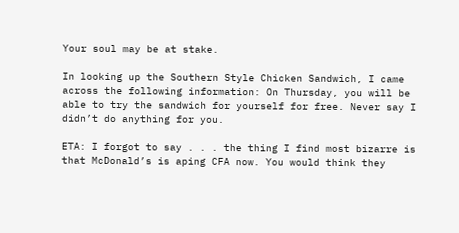Your soul may be at stake.

In looking up the Southern Style Chicken Sandwich, I came across the following information: On Thursday, you will be able to try the sandwich for yourself for free. Never say I didn’t do anything for you.

ETA: I forgot to say . . . the thing I find most bizarre is that McDonald’s is aping CFA now. You would think they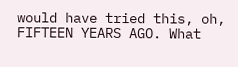would have tried this, oh, FIFTEEN YEARS AGO. What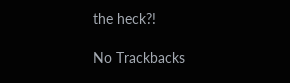the heck?!

No Trackbacks